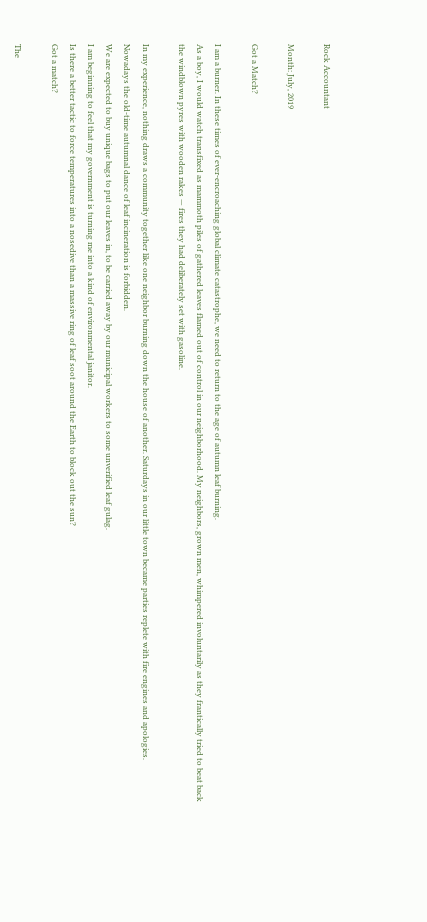Rock Accountant

Month: July, 2019

Got a Match?

I am a burner. In these times of ever-encroaching global climate catastrophe, we need to return to the age of autumn leaf burning.
As a boy, I would watch transfixed as mammoth piles of gathered leaves flamed out of control in our neighborhood. My neighbors, grown men, whimpered involuntarily as they frantically tried to beat back the windblown pyres with wooden rakes — fires they had deliberately set with gasoline.

In my experience, nothing draws a community together like one neighbor burning down the house of another. Saturdays in our little town became parties replete with fire engines and apologies.
Nowadays the old-time autumnal dance of leaf incineration is forbidden.
We are expected to buy unique bags to put our leaves in, to be carried away by our municipal workers to some unverified leaf gulag.
I am beginning to feel that my government is turning me into a kind of environmental janitor.
Is there a better tactic to force temperatures into a nosedive than a massive ring of leaf soot around the Earth to block out the sun?
Got a match?

The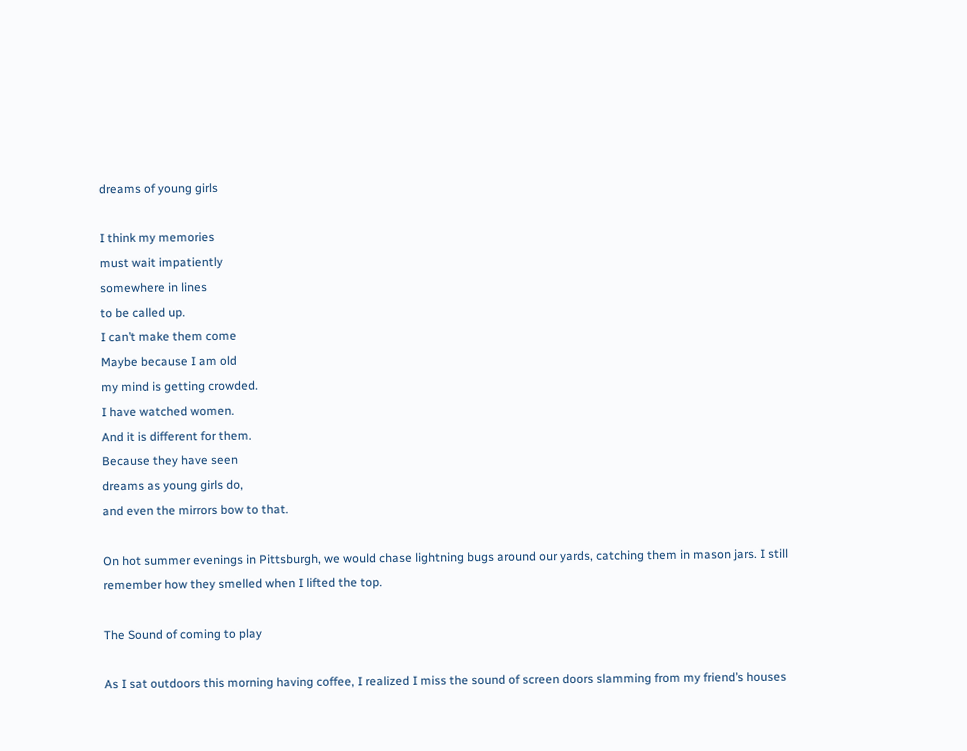dreams of young girls

I think my memories
must wait impatiently
somewhere in lines
to be called up.
I can’t make them come
Maybe because I am old
my mind is getting crowded.
I have watched women.
And it is different for them.
Because they have seen
dreams as young girls do,
and even the mirrors bow to that.

On hot summer evenings in Pittsburgh, we would chase lightning bugs around our yards, catching them in mason jars. I still remember how they smelled when I lifted the top.

The Sound of coming to play

As I sat outdoors this morning having coffee, I realized I miss the sound of screen doors slamming from my friend’s houses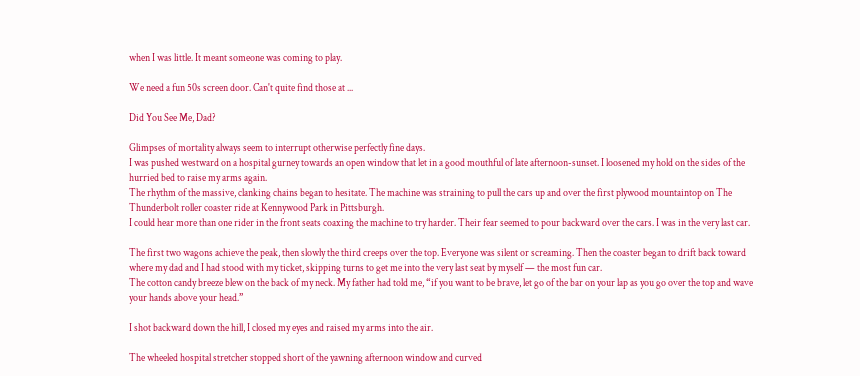when I was little. It meant someone was coming to play.

We need a fun 50s screen door. Can't quite find those at ...

Did You See Me, Dad?

Glimpses of mortality always seem to interrupt otherwise perfectly fine days.
I was pushed westward on a hospital gurney towards an open window that let in a good mouthful of late afternoon-sunset. I loosened my hold on the sides of the hurried bed to raise my arms again.
The rhythm of the massive, clanking chains began to hesitate. The machine was straining to pull the cars up and over the first plywood mountaintop on The Thunderbolt roller coaster ride at Kennywood Park in Pittsburgh.
I could hear more than one rider in the front seats coaxing the machine to try harder. Their fear seemed to pour backward over the cars. I was in the very last car.

The first two wagons achieve the peak, then slowly the third creeps over the top. Everyone was silent or screaming. Then the coaster began to drift back toward where my dad and I had stood with my ticket, skipping turns to get me into the very last seat by myself — the most fun car.
The cotton candy breeze blew on the back of my neck. My father had told me, “if you want to be brave, let go of the bar on your lap as you go over the top and wave your hands above your head.”

I shot backward down the hill, I closed my eyes and raised my arms into the air.

The wheeled hospital stretcher stopped short of the yawning afternoon window and curved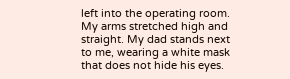left into the operating room. My arms stretched high and straight. My dad stands next to me, wearing a white mask that does not hide his eyes.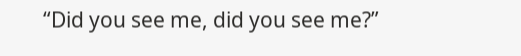“Did you see me, did you see me?”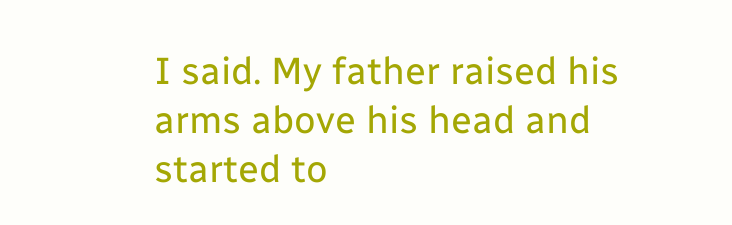I said. My father raised his arms above his head and started to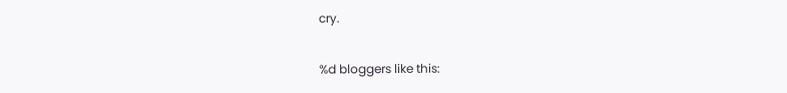cry.

%d bloggers like this: